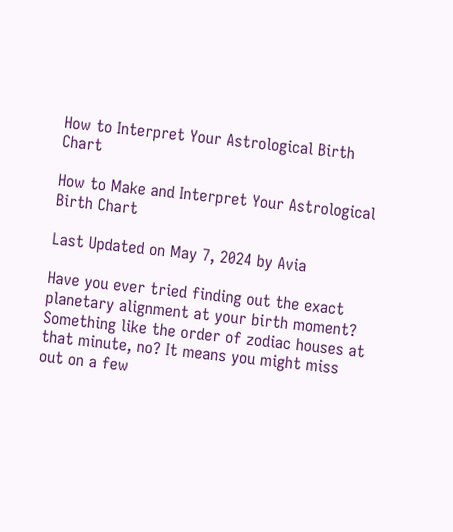How to Interpret Your Astrological Birth Chart

How to Make and Interpret Your Astrological Birth Chart

Last Updated on May 7, 2024 by Avia

Have you ever tried finding out the exact planetary alignment at your birth moment? Something like the order of zodiac houses at that minute, no? It means you might miss out on a few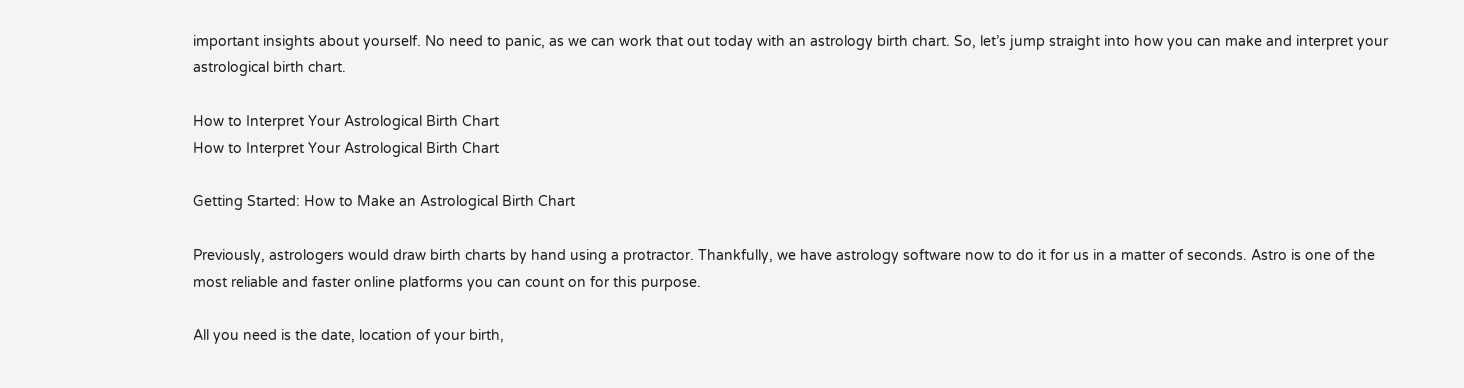important insights about yourself. No need to panic, as we can work that out today with an astrology birth chart. So, let’s jump straight into how you can make and interpret your astrological birth chart.

How to Interpret Your Astrological Birth Chart
How to Interpret Your Astrological Birth Chart

Getting Started: How to Make an Astrological Birth Chart

Previously, astrologers would draw birth charts by hand using a protractor. Thankfully, we have astrology software now to do it for us in a matter of seconds. Astro is one of the most reliable and faster online platforms you can count on for this purpose.

All you need is the date, location of your birth,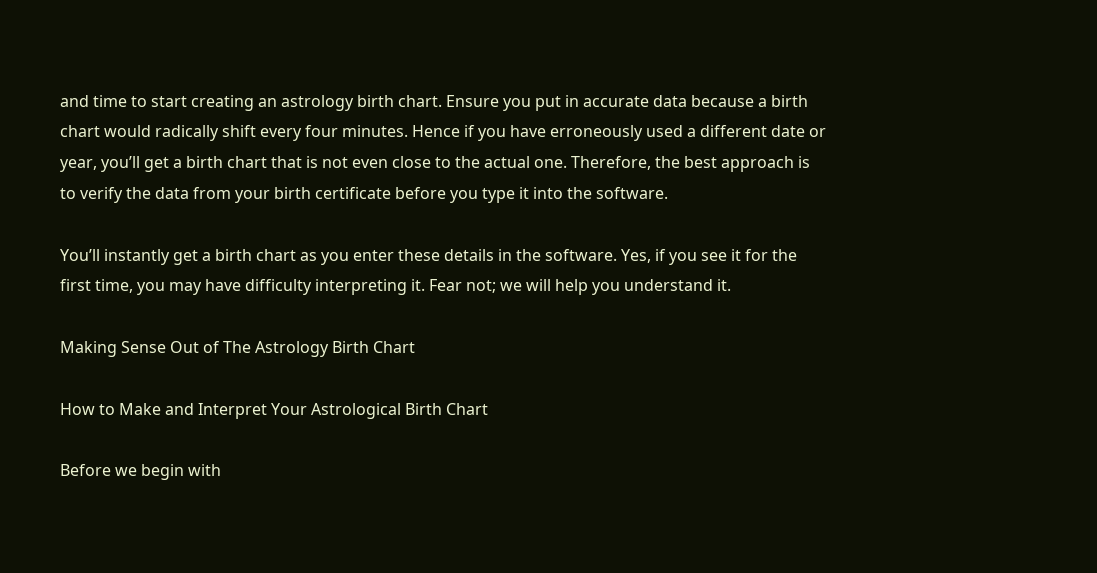and time to start creating an astrology birth chart. Ensure you put in accurate data because a birth chart would radically shift every four minutes. Hence if you have erroneously used a different date or year, you’ll get a birth chart that is not even close to the actual one. Therefore, the best approach is to verify the data from your birth certificate before you type it into the software.

You’ll instantly get a birth chart as you enter these details in the software. Yes, if you see it for the first time, you may have difficulty interpreting it. Fear not; we will help you understand it.

Making Sense Out of The Astrology Birth Chart

How to Make and Interpret Your Astrological Birth Chart

Before we begin with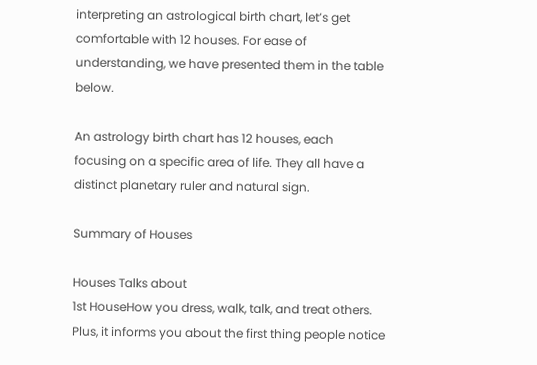interpreting an astrological birth chart, let’s get comfortable with 12 houses. For ease of understanding, we have presented them in the table below.

An astrology birth chart has 12 houses, each focusing on a specific area of life. They all have a distinct planetary ruler and natural sign.

Summary of Houses

Houses Talks about
1st HouseHow you dress, walk, talk, and treat others. Plus, it informs you about the first thing people notice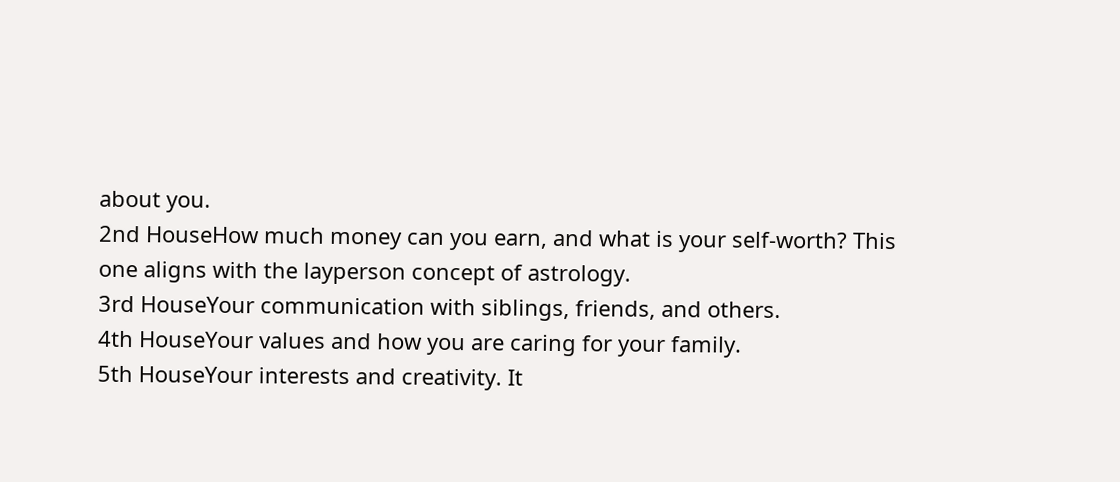about you.
2nd HouseHow much money can you earn, and what is your self-worth? This one aligns with the layperson concept of astrology.
3rd HouseYour communication with siblings, friends, and others.
4th HouseYour values and how you are caring for your family.
5th HouseYour interests and creativity. It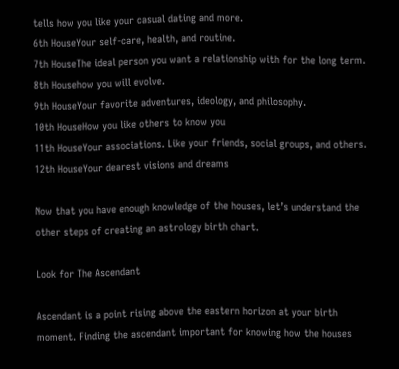tells how you like your casual dating and more.
6th HouseYour self-care, health, and routine.
7th HouseThe ideal person you want a relationship with for the long term.
8th Househow you will evolve.
9th HouseYour favorite adventures, ideology, and philosophy.
10th HouseHow you like others to know you
11th HouseYour associations. Like your friends, social groups, and others.
12th HouseYour dearest visions and dreams

Now that you have enough knowledge of the houses, let’s understand the other steps of creating an astrology birth chart.

Look for The Ascendant

Ascendant is a point rising above the eastern horizon at your birth moment. Finding the ascendant important for knowing how the houses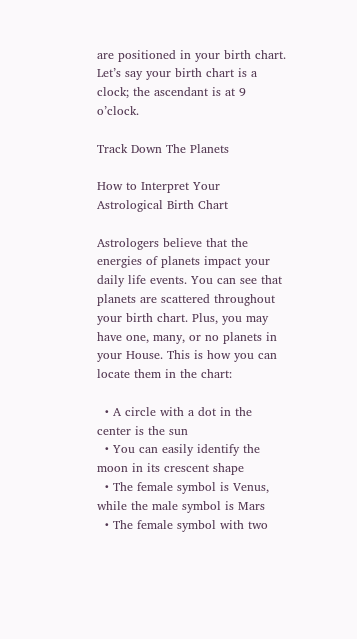are positioned in your birth chart. Let’s say your birth chart is a clock; the ascendant is at 9 o’clock.

Track Down The Planets

How to Interpret Your Astrological Birth Chart

Astrologers believe that the energies of planets impact your daily life events. You can see that planets are scattered throughout your birth chart. Plus, you may have one, many, or no planets in your House. This is how you can locate them in the chart:

  • A circle with a dot in the center is the sun
  • You can easily identify the moon in its crescent shape
  • The female symbol is Venus, while the male symbol is Mars
  • The female symbol with two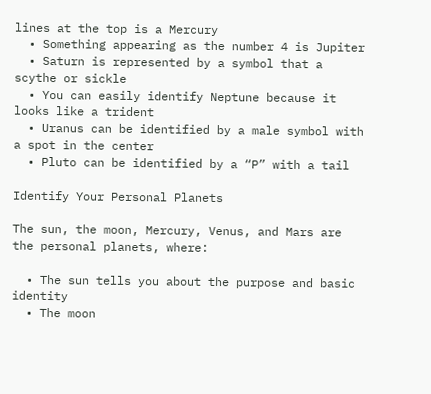lines at the top is a Mercury
  • Something appearing as the number 4 is Jupiter
  • Saturn is represented by a symbol that a scythe or sickle
  • You can easily identify Neptune because it looks like a trident
  • Uranus can be identified by a male symbol with a spot in the center
  • Pluto can be identified by a “P” with a tail

Identify Your Personal Planets

The sun, the moon, Mercury, Venus, and Mars are the personal planets, where:

  • The sun tells you about the purpose and basic identity
  • The moon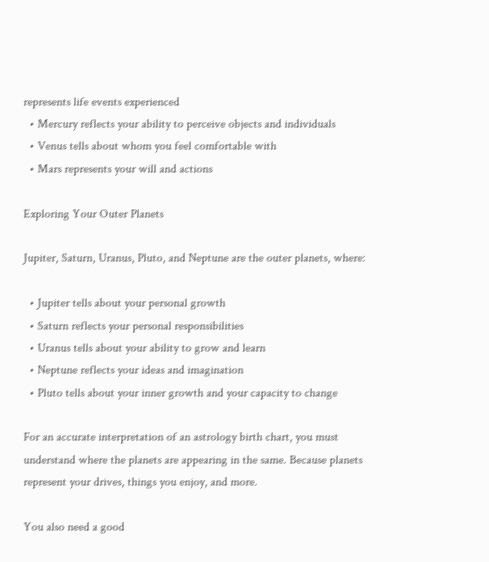represents life events experienced
  • Mercury reflects your ability to perceive objects and individuals
  • Venus tells about whom you feel comfortable with
  • Mars represents your will and actions

Exploring Your Outer Planets

Jupiter, Saturn, Uranus, Pluto, and Neptune are the outer planets, where:

  • Jupiter tells about your personal growth
  • Saturn reflects your personal responsibilities
  • Uranus tells about your ability to grow and learn
  • Neptune reflects your ideas and imagination
  • Pluto tells about your inner growth and your capacity to change

For an accurate interpretation of an astrology birth chart, you must understand where the planets are appearing in the same. Because planets represent your drives, things you enjoy, and more.

You also need a good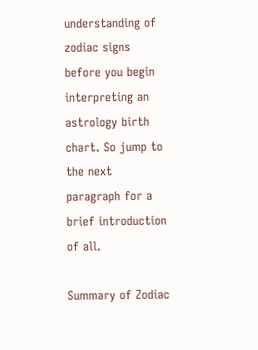understanding of zodiac signs before you begin interpreting an astrology birth chart. So jump to the next paragraph for a brief introduction of all.

Summary of Zodiac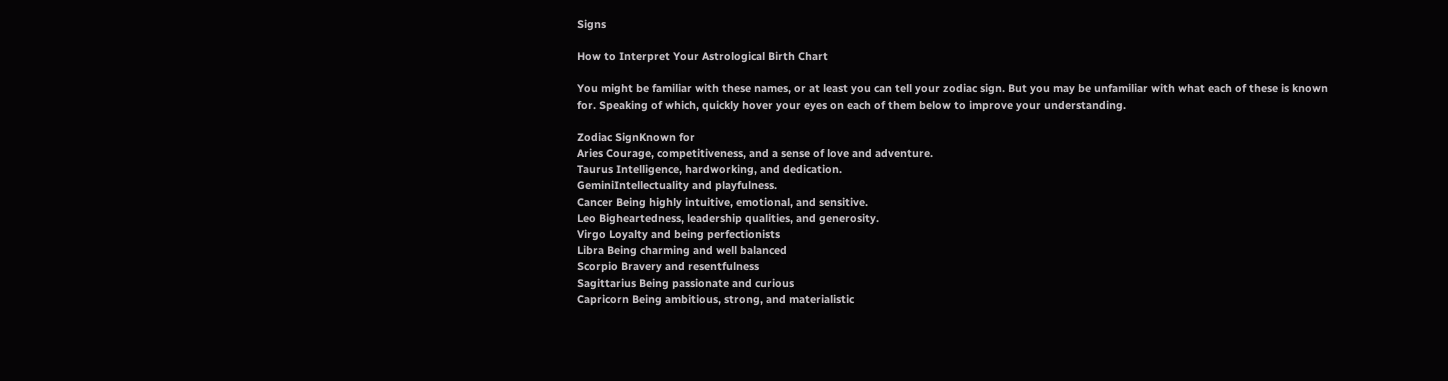Signs

How to Interpret Your Astrological Birth Chart

You might be familiar with these names, or at least you can tell your zodiac sign. But you may be unfamiliar with what each of these is known for. Speaking of which, quickly hover your eyes on each of them below to improve your understanding.

Zodiac SignKnown for
Aries Courage, competitiveness, and a sense of love and adventure.
Taurus Intelligence, hardworking, and dedication.
GeminiIntellectuality and playfulness.
Cancer Being highly intuitive, emotional, and sensitive.
Leo Bigheartedness, leadership qualities, and generosity.
Virgo Loyalty and being perfectionists
Libra Being charming and well balanced
Scorpio Bravery and resentfulness
Sagittarius Being passionate and curious
Capricorn Being ambitious, strong, and materialistic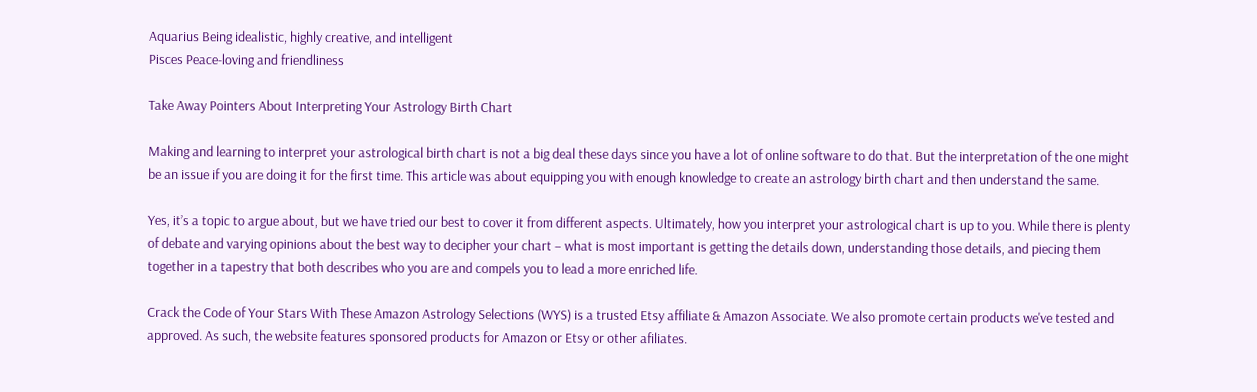Aquarius Being idealistic, highly creative, and intelligent
Pisces Peace-loving and friendliness

Take Away Pointers About Interpreting Your Astrology Birth Chart

Making and learning to interpret your astrological birth chart is not a big deal these days since you have a lot of online software to do that. But the interpretation of the one might be an issue if you are doing it for the first time. This article was about equipping you with enough knowledge to create an astrology birth chart and then understand the same.

Yes, it’s a topic to argue about, but we have tried our best to cover it from different aspects. Ultimately, how you interpret your astrological chart is up to you. While there is plenty of debate and varying opinions about the best way to decipher your chart – what is most important is getting the details down, understanding those details, and piecing them together in a tapestry that both describes who you are and compels you to lead a more enriched life.

Crack the Code of Your Stars With These Amazon Astrology Selections (WYS) is a trusted Etsy affiliate & Amazon Associate. We also promote certain products we've tested and approved. As such, the website features sponsored products for Amazon or Etsy or other afiliates.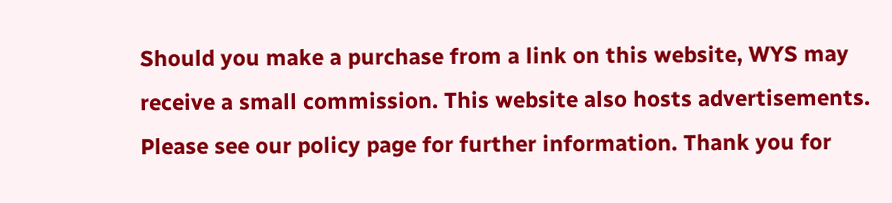Should you make a purchase from a link on this website, WYS may receive a small commission. This website also hosts advertisements. Please see our policy page for further information. Thank you for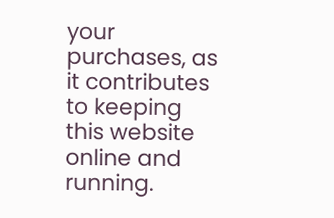your purchases, as it contributes to keeping this website online and running.